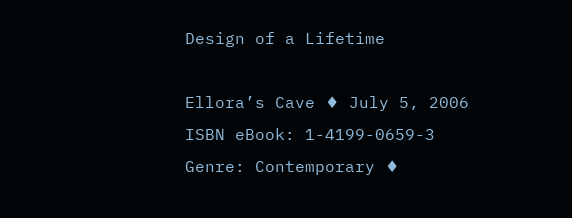Design of a Lifetime

Ellora’s Cave ♦ July 5, 2006
ISBN eBook: 1-4199-0659-3
Genre: Contemporary ♦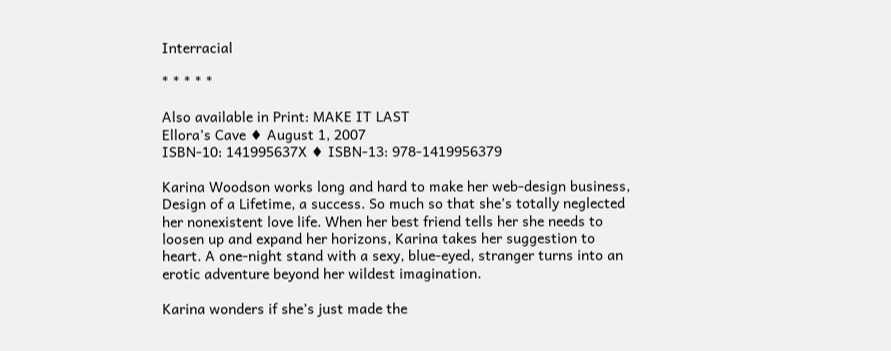Interracial

* * * * *

Also available in Print: MAKE IT LAST
Ellora’s Cave ♦ August 1, 2007
ISBN-10: 141995637X ♦ ISBN-13: 978-1419956379

Karina Woodson works long and hard to make her web-design business, Design of a Lifetime, a success. So much so that she’s totally neglected her nonexistent love life. When her best friend tells her she needs to loosen up and expand her horizons, Karina takes her suggestion to heart. A one-night stand with a sexy, blue-eyed, stranger turns into an erotic adventure beyond her wildest imagination.

Karina wonders if she’s just made the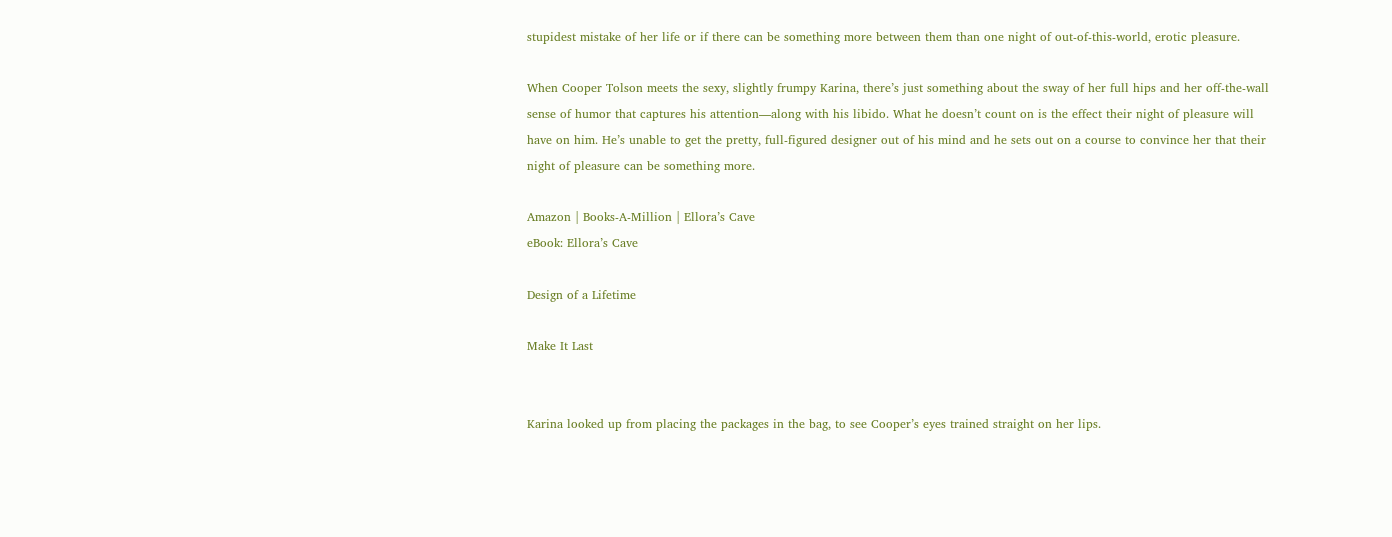stupidest mistake of her life or if there can be something more between them than one night of out-of-this-world, erotic pleasure.

When Cooper Tolson meets the sexy, slightly frumpy Karina, there’s just something about the sway of her full hips and her off-the-wall sense of humor that captures his attention—along with his libido. What he doesn’t count on is the effect their night of pleasure will have on him. He’s unable to get the pretty, full-figured designer out of his mind and he sets out on a course to convince her that their night of pleasure can be something more.

Amazon | Books-A-Million | Ellora’s Cave
eBook: Ellora’s Cave

Design of a Lifetime

Make It Last


Karina looked up from placing the packages in the bag, to see Cooper’s eyes trained straight on her lips.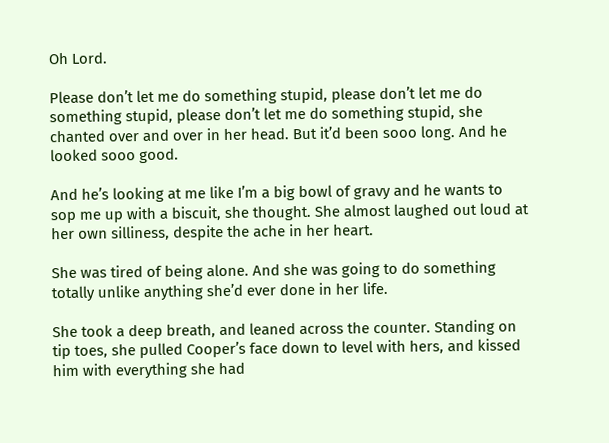Oh Lord.

Please don’t let me do something stupid, please don’t let me do something stupid, please don’t let me do something stupid, she chanted over and over in her head. But it’d been sooo long. And he looked sooo good.

And he’s looking at me like I’m a big bowl of gravy and he wants to sop me up with a biscuit, she thought. She almost laughed out loud at her own silliness, despite the ache in her heart.

She was tired of being alone. And she was going to do something totally unlike anything she’d ever done in her life.

She took a deep breath, and leaned across the counter. Standing on tip toes, she pulled Cooper’s face down to level with hers, and kissed him with everything she had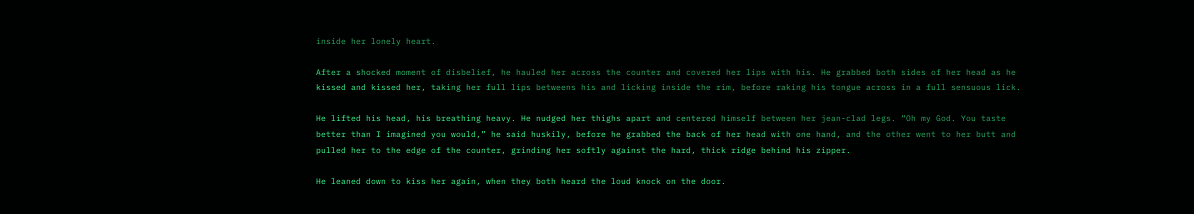inside her lonely heart.

After a shocked moment of disbelief, he hauled her across the counter and covered her lips with his. He grabbed both sides of her head as he kissed and kissed her, taking her full lips betweens his and licking inside the rim, before raking his tongue across in a full sensuous lick.

He lifted his head, his breathing heavy. He nudged her thighs apart and centered himself between her jean-clad legs. “Oh my God. You taste better than I imagined you would,” he said huskily, before he grabbed the back of her head with one hand, and the other went to her butt and pulled her to the edge of the counter, grinding her softly against the hard, thick ridge behind his zipper.

He leaned down to kiss her again, when they both heard the loud knock on the door.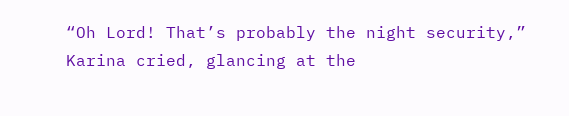“Oh Lord! That’s probably the night security,” Karina cried, glancing at the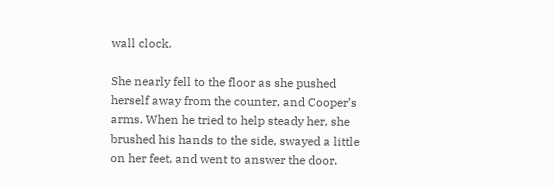wall clock.

She nearly fell to the floor as she pushed herself away from the counter, and Cooper’s arms. When he tried to help steady her, she brushed his hands to the side, swayed a little on her feet, and went to answer the door.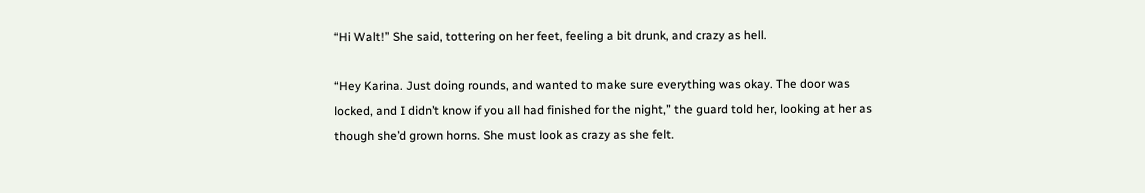“Hi Walt!” She said, tottering on her feet, feeling a bit drunk, and crazy as hell.

“Hey Karina. Just doing rounds, and wanted to make sure everything was okay. The door was locked, and I didn’t know if you all had finished for the night,” the guard told her, looking at her as though she’d grown horns. She must look as crazy as she felt.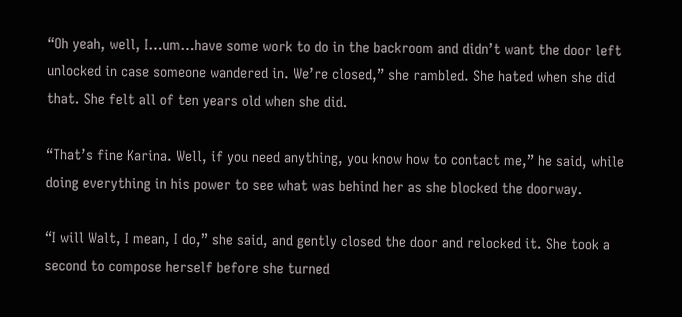“Oh yeah, well, I…um…have some work to do in the backroom and didn’t want the door left unlocked in case someone wandered in. We’re closed,” she rambled. She hated when she did that. She felt all of ten years old when she did.

“That’s fine Karina. Well, if you need anything, you know how to contact me,” he said, while doing everything in his power to see what was behind her as she blocked the doorway.

“I will Walt, I mean, I do,” she said, and gently closed the door and relocked it. She took a second to compose herself before she turned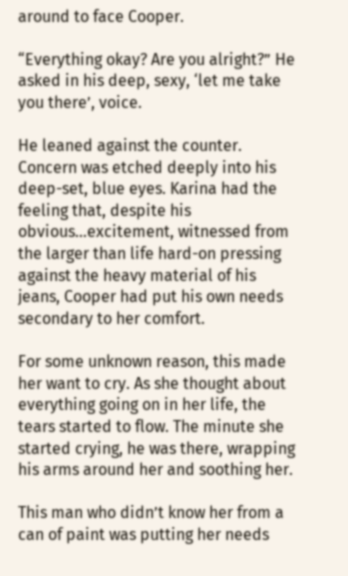around to face Cooper.

“Everything okay? Are you alright?” He asked in his deep, sexy, ‘let me take you there’, voice.

He leaned against the counter. Concern was etched deeply into his deep-set, blue eyes. Karina had the feeling that, despite his obvious…excitement, witnessed from the larger than life hard-on pressing against the heavy material of his jeans, Cooper had put his own needs secondary to her comfort.

For some unknown reason, this made her want to cry. As she thought about everything going on in her life, the tears started to flow. The minute she started crying, he was there, wrapping his arms around her and soothing her.

This man who didn’t know her from a can of paint was putting her needs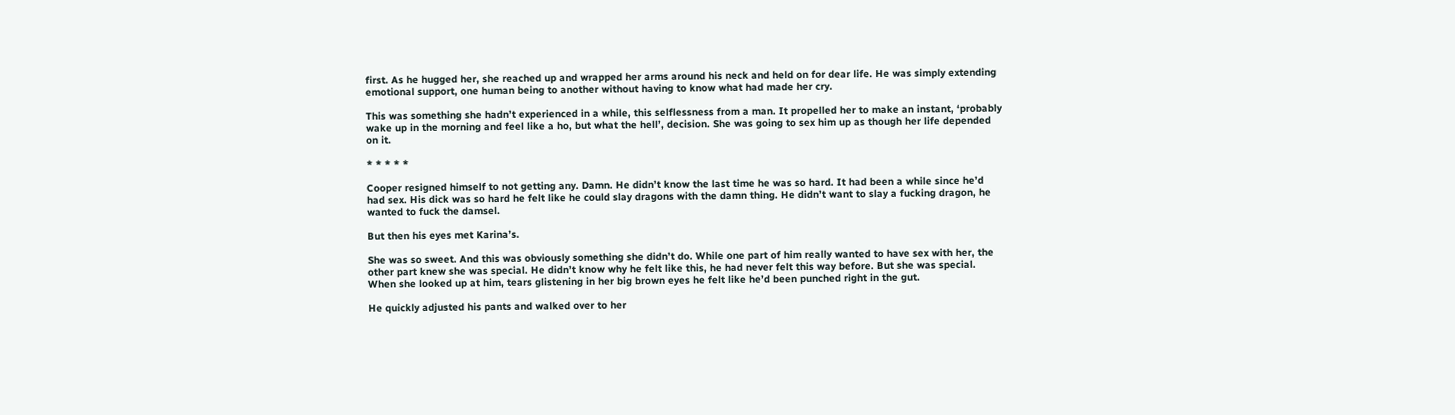first. As he hugged her, she reached up and wrapped her arms around his neck and held on for dear life. He was simply extending emotional support, one human being to another without having to know what had made her cry.

This was something she hadn’t experienced in a while, this selflessness from a man. It propelled her to make an instant, ‘probably wake up in the morning and feel like a ho, but what the hell’, decision. She was going to sex him up as though her life depended on it.

* * * * *

Cooper resigned himself to not getting any. Damn. He didn’t know the last time he was so hard. It had been a while since he’d had sex. His dick was so hard he felt like he could slay dragons with the damn thing. He didn’t want to slay a fucking dragon, he wanted to fuck the damsel.

But then his eyes met Karina’s.

She was so sweet. And this was obviously something she didn’t do. While one part of him really wanted to have sex with her, the other part knew she was special. He didn’t know why he felt like this, he had never felt this way before. But she was special. When she looked up at him, tears glistening in her big brown eyes he felt like he’d been punched right in the gut.

He quickly adjusted his pants and walked over to her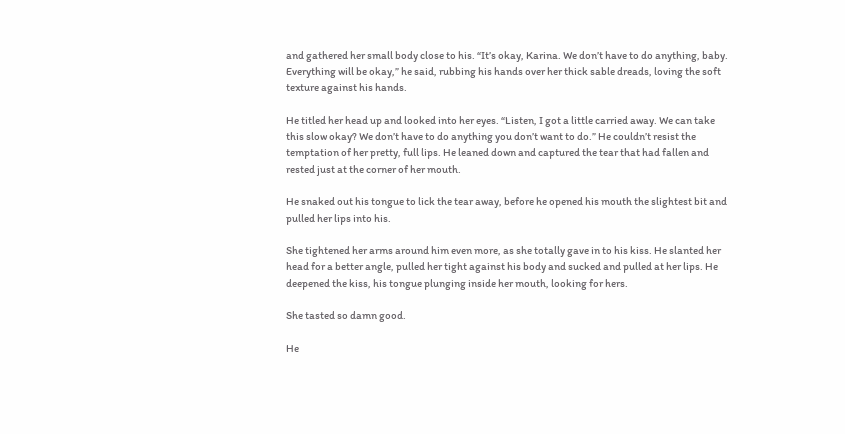and gathered her small body close to his. “It’s okay, Karina. We don’t have to do anything, baby. Everything will be okay,” he said, rubbing his hands over her thick sable dreads, loving the soft texture against his hands.

He titled her head up and looked into her eyes. “Listen, I got a little carried away. We can take this slow okay? We don’t have to do anything you don’t want to do.” He couldn’t resist the temptation of her pretty, full lips. He leaned down and captured the tear that had fallen and rested just at the corner of her mouth.

He snaked out his tongue to lick the tear away, before he opened his mouth the slightest bit and pulled her lips into his.

She tightened her arms around him even more, as she totally gave in to his kiss. He slanted her head for a better angle, pulled her tight against his body and sucked and pulled at her lips. He deepened the kiss, his tongue plunging inside her mouth, looking for hers.

She tasted so damn good.

He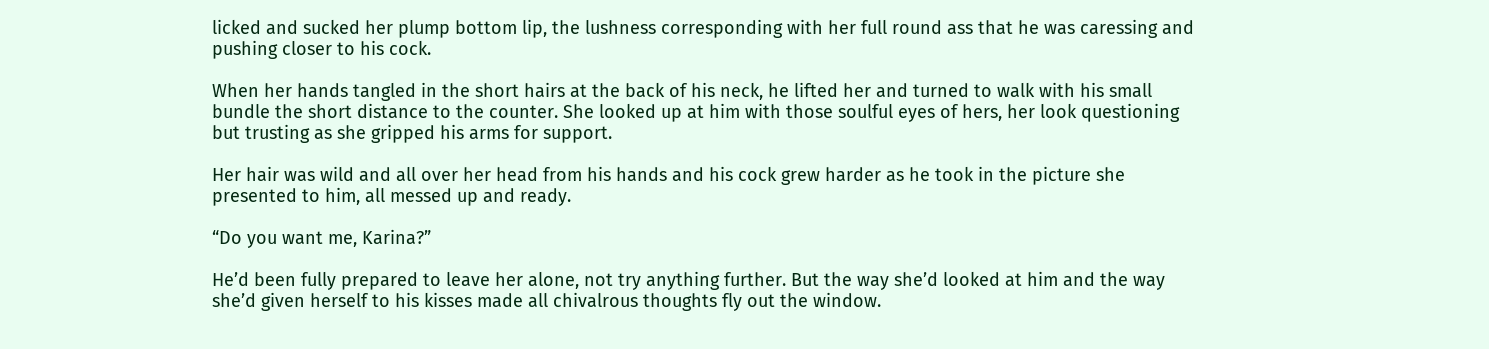licked and sucked her plump bottom lip, the lushness corresponding with her full round ass that he was caressing and pushing closer to his cock.

When her hands tangled in the short hairs at the back of his neck, he lifted her and turned to walk with his small bundle the short distance to the counter. She looked up at him with those soulful eyes of hers, her look questioning but trusting as she gripped his arms for support.

Her hair was wild and all over her head from his hands and his cock grew harder as he took in the picture she presented to him, all messed up and ready.

“Do you want me, Karina?”

He’d been fully prepared to leave her alone, not try anything further. But the way she’d looked at him and the way she’d given herself to his kisses made all chivalrous thoughts fly out the window.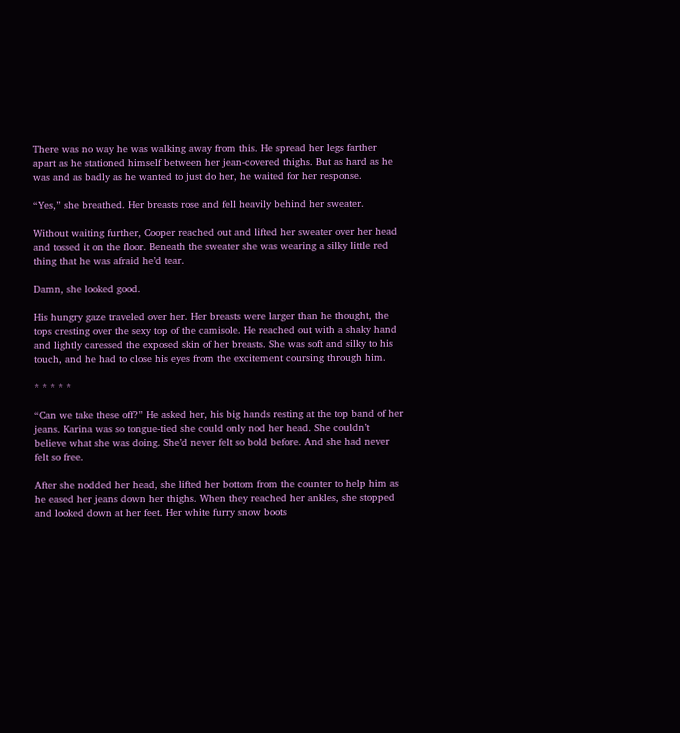There was no way he was walking away from this. He spread her legs farther apart as he stationed himself between her jean-covered thighs. But as hard as he was and as badly as he wanted to just do her, he waited for her response.

“Yes,” she breathed. Her breasts rose and fell heavily behind her sweater.

Without waiting further, Cooper reached out and lifted her sweater over her head and tossed it on the floor. Beneath the sweater she was wearing a silky little red thing that he was afraid he’d tear.

Damn, she looked good.

His hungry gaze traveled over her. Her breasts were larger than he thought, the tops cresting over the sexy top of the camisole. He reached out with a shaky hand and lightly caressed the exposed skin of her breasts. She was soft and silky to his touch, and he had to close his eyes from the excitement coursing through him.

* * * * *

“Can we take these off?” He asked her, his big hands resting at the top band of her jeans. Karina was so tongue-tied she could only nod her head. She couldn’t believe what she was doing. She’d never felt so bold before. And she had never felt so free.

After she nodded her head, she lifted her bottom from the counter to help him as he eased her jeans down her thighs. When they reached her ankles, she stopped and looked down at her feet. Her white furry snow boots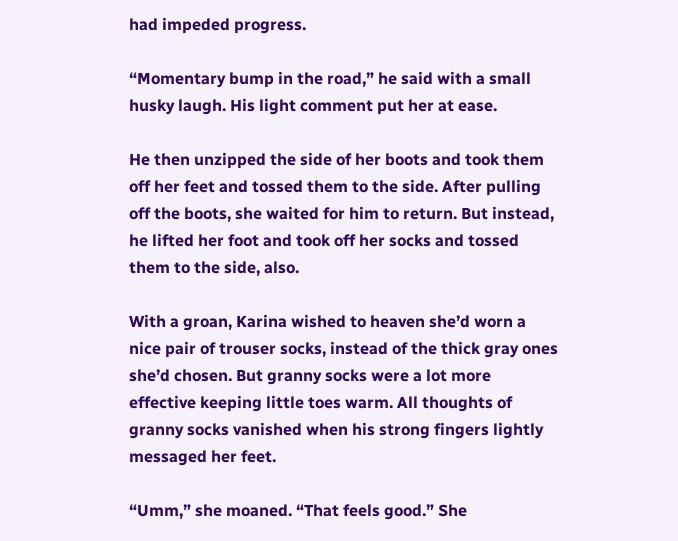had impeded progress.

“Momentary bump in the road,” he said with a small husky laugh. His light comment put her at ease.

He then unzipped the side of her boots and took them off her feet and tossed them to the side. After pulling off the boots, she waited for him to return. But instead, he lifted her foot and took off her socks and tossed them to the side, also.

With a groan, Karina wished to heaven she’d worn a nice pair of trouser socks, instead of the thick gray ones she’d chosen. But granny socks were a lot more effective keeping little toes warm. All thoughts of granny socks vanished when his strong fingers lightly messaged her feet.

“Umm,” she moaned. “That feels good.” She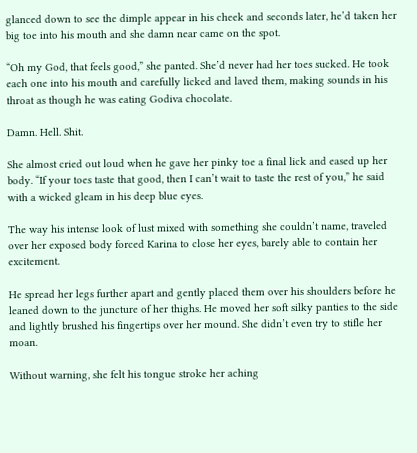glanced down to see the dimple appear in his cheek and seconds later, he’d taken her big toe into his mouth and she damn near came on the spot.

“Oh my God, that feels good,” she panted. She’d never had her toes sucked. He took each one into his mouth and carefully licked and laved them, making sounds in his throat as though he was eating Godiva chocolate.

Damn. Hell. Shit.

She almost cried out loud when he gave her pinky toe a final lick and eased up her body. “If your toes taste that good, then I can’t wait to taste the rest of you,” he said with a wicked gleam in his deep blue eyes.

The way his intense look of lust mixed with something she couldn’t name, traveled over her exposed body forced Karina to close her eyes, barely able to contain her excitement.

He spread her legs further apart and gently placed them over his shoulders before he leaned down to the juncture of her thighs. He moved her soft silky panties to the side and lightly brushed his fingertips over her mound. She didn’t even try to stifle her moan.

Without warning, she felt his tongue stroke her aching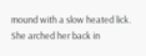mound with a slow heated lick. She arched her back in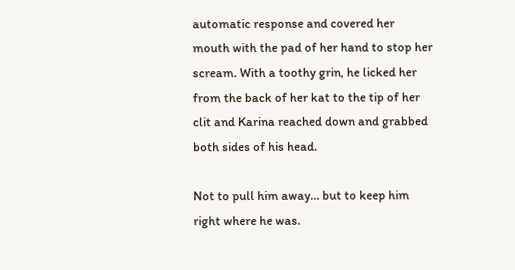automatic response and covered her mouth with the pad of her hand to stop her scream. With a toothy grin, he licked her from the back of her kat to the tip of her clit and Karina reached down and grabbed both sides of his head.

Not to pull him away… but to keep him right where he was.